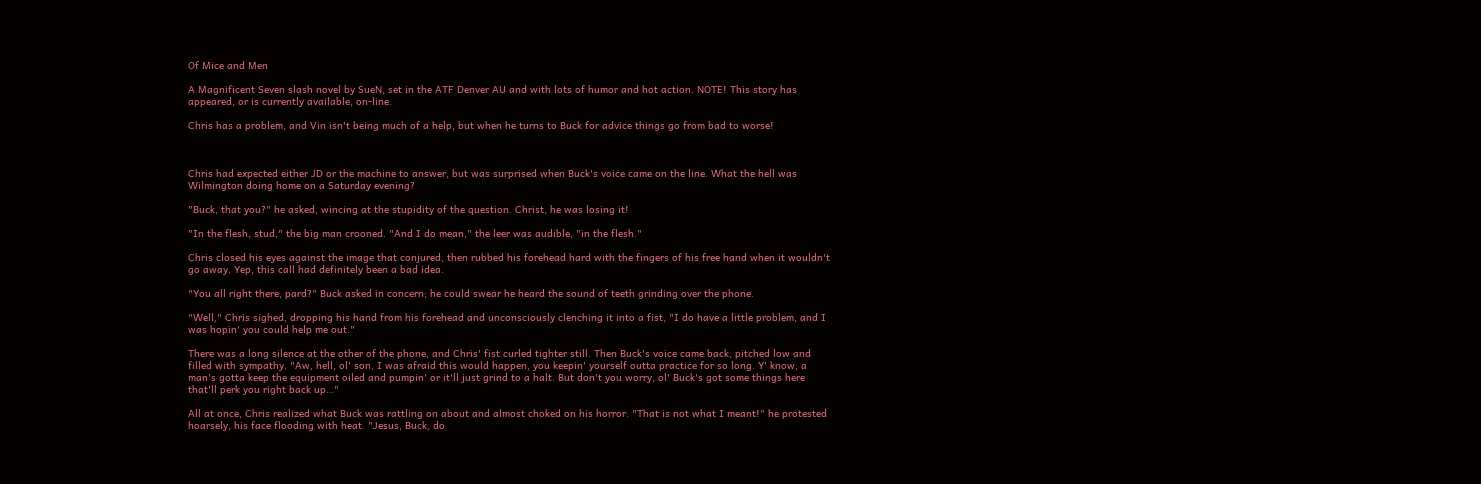Of Mice and Men

A Magnificent Seven slash novel by SueN, set in the ATF Denver AU and with lots of humor and hot action. NOTE! This story has appeared, or is currently available, on-line.

Chris has a problem, and Vin isn't being much of a help, but when he turns to Buck for advice things go from bad to worse!



Chris had expected either JD or the machine to answer, but was surprised when Buck's voice came on the line. What the hell was Wilmington doing home on a Saturday evening?

"Buck, that you?" he asked, wincing at the stupidity of the question. Christ, he was losing it!

"In the flesh, stud," the big man crooned. "And I do mean," the leer was audible, "in the flesh."

Chris closed his eyes against the image that conjured, then rubbed his forehead hard with the fingers of his free hand when it wouldn't go away. Yep, this call had definitely been a bad idea.

"You all right there, pard?" Buck asked in concern; he could swear he heard the sound of teeth grinding over the phone.

"Well," Chris sighed, dropping his hand from his forehead and unconsciously clenching it into a fist, "I do have a little problem, and I was hopin' you could help me out."

There was a long silence at the other of the phone, and Chris' fist curled tighter still. Then Buck's voice came back, pitched low and filled with sympathy. "Aw, hell, ol' son, I was afraid this would happen, you keepin' yourself outta practice for so long. Y' know, a man's gotta keep the equipment oiled and pumpin' or it'll just grind to a halt. But don't you worry, ol' Buck's got some things here that'll perk you right back up…"

All at once, Chris realized what Buck was rattling on about and almost choked on his horror. "That is not what I meant!" he protested hoarsely, his face flooding with heat. "Jesus, Buck, do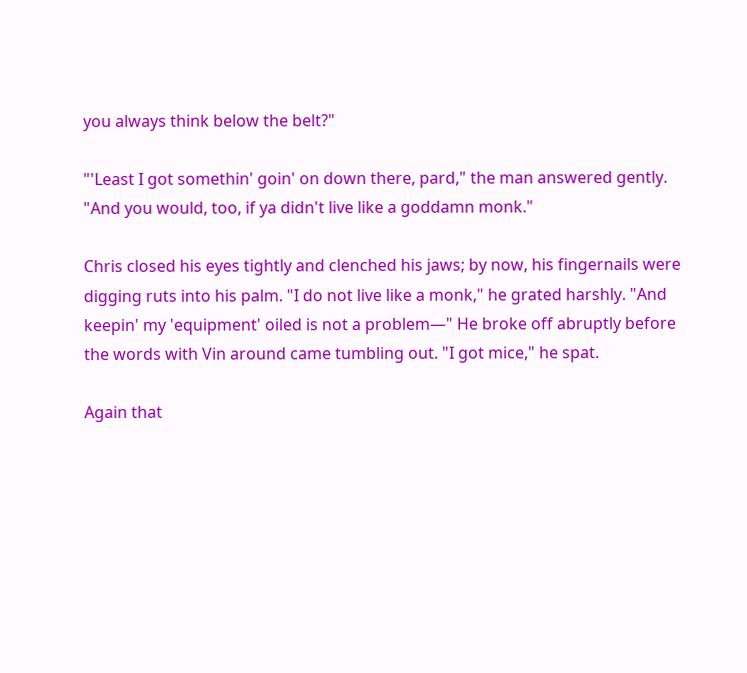you always think below the belt?"

"'Least I got somethin' goin' on down there, pard," the man answered gently. "And you would, too, if ya didn't live like a goddamn monk."

Chris closed his eyes tightly and clenched his jaws; by now, his fingernails were digging ruts into his palm. "I do not live like a monk," he grated harshly. "And keepin' my 'equipment' oiled is not a problem—" He broke off abruptly before the words with Vin around came tumbling out. "I got mice," he spat.

Again that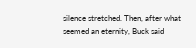silence stretched. Then, after what seemed an eternity, Buck said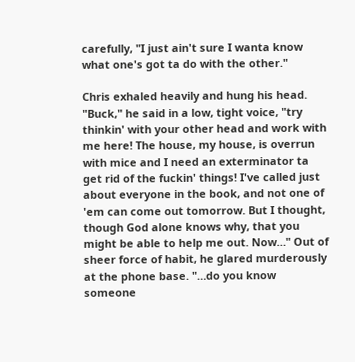carefully, "I just ain't sure I wanta know what one's got ta do with the other."

Chris exhaled heavily and hung his head. "Buck," he said in a low, tight voice, "try thinkin' with your other head and work with me here! The house, my house, is overrun with mice and I need an exterminator ta get rid of the fuckin' things! I've called just about everyone in the book, and not one of 'em can come out tomorrow. But I thought, though God alone knows why, that you might be able to help me out. Now…" Out of sheer force of habit, he glared murderously at the phone base. "…do you know someone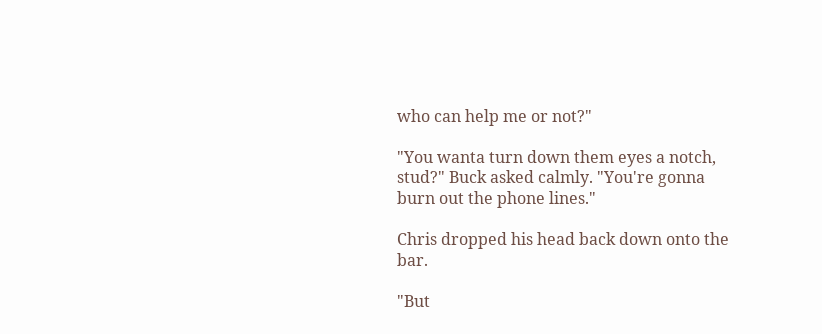who can help me or not?"

"You wanta turn down them eyes a notch, stud?" Buck asked calmly. "You're gonna burn out the phone lines."

Chris dropped his head back down onto the bar.

"But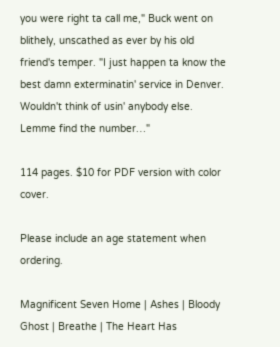you were right ta call me," Buck went on blithely, unscathed as ever by his old friend's temper. "I just happen ta know the best damn exterminatin' service in Denver. Wouldn't think of usin' anybody else. Lemme find the number…"

114 pages. $10 for PDF version with color cover.

Please include an age statement when ordering.

Magnificent Seven Home | Ashes | Bloody Ghost | Breathe | The Heart Has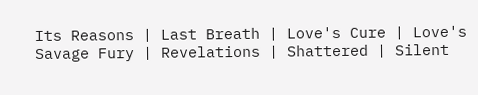Its Reasons | Last Breath | Love's Cure | Love's Savage Fury | Revelations | Shattered | Silent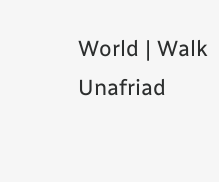World | Walk Unafriad